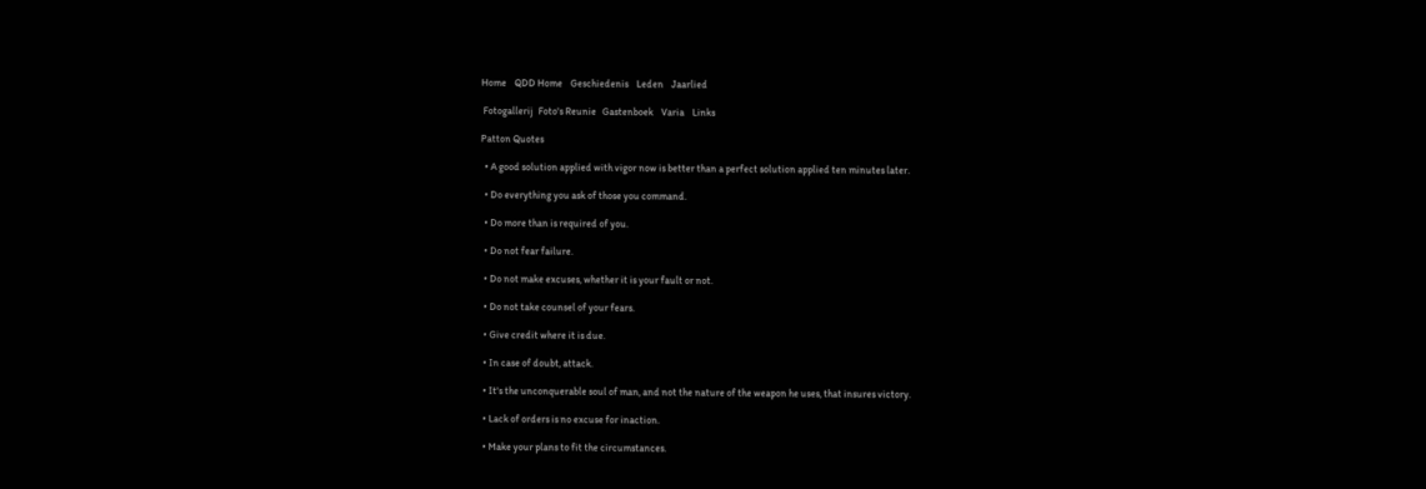Home    QDD Home    Geschiedenis    Leden    Jaarlied

 Fotogallerij   Foto's Reunie   Gastenboek    Varia    Links

Patton Quotes

  • A good solution applied with vigor now is better than a perfect solution applied ten minutes later.

  • Do everything you ask of those you command.

  • Do more than is required of you.

  • Do not fear failure.

  • Do not make excuses, whether it is your fault or not.

  • Do not take counsel of your fears.

  • Give credit where it is due.

  • In case of doubt, attack.

  • It's the unconquerable soul of man, and not the nature of the weapon he uses, that insures victory.

  • Lack of orders is no excuse for inaction.

  • Make your plans to fit the circumstances.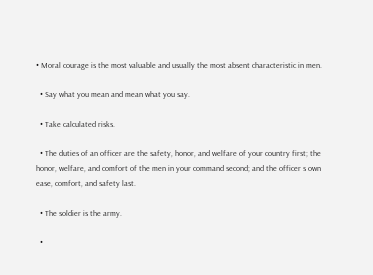• Moral courage is the most valuable and usually the most absent characteristic in men.

  • Say what you mean and mean what you say.

  • Take calculated risks.

  • The duties of an officer are the safety, honor, and welfare of your country first; the honor, welfare, and comfort of the men in your command second; and the officer s own ease, comfort, and safety last.

  • The soldier is the army.

  •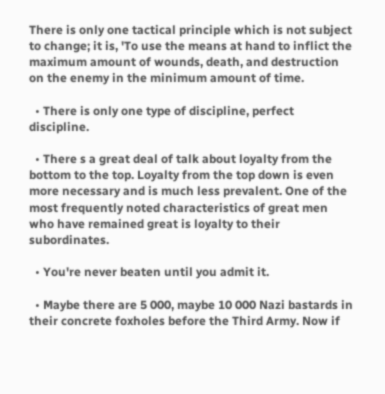There is only one tactical principle which is not subject to change; it is, 'To use the means at hand to inflict the maximum amount of wounds, death, and destruction on the enemy in the minimum amount of time.

  • There is only one type of discipline, perfect discipline.

  • There s a great deal of talk about loyalty from the bottom to the top. Loyalty from the top down is even more necessary and is much less prevalent. One of the most frequently noted characteristics of great men who have remained great is loyalty to their subordinates.

  • You're never beaten until you admit it.

  • Maybe there are 5 000, maybe 10 000 Nazi bastards in their concrete foxholes before the Third Army. Now if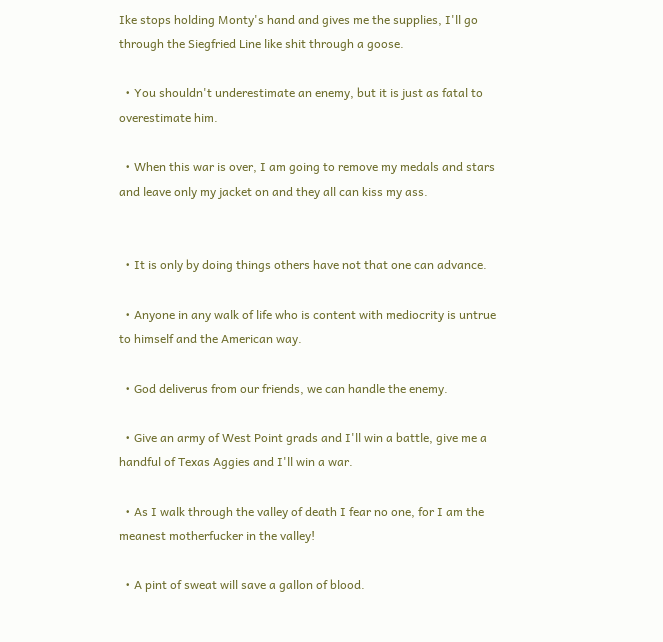Ike stops holding Monty's hand and gives me the supplies, I'll go through the Siegfried Line like shit through a goose.

  • You shouldn't underestimate an enemy, but it is just as fatal to overestimate him.

  • When this war is over, I am going to remove my medals and stars and leave only my jacket on and they all can kiss my ass.


  • It is only by doing things others have not that one can advance.

  • Anyone in any walk of life who is content with mediocrity is untrue to himself and the American way.

  • God deliverus from our friends, we can handle the enemy.

  • Give an army of West Point grads and I'll win a battle, give me a handful of Texas Aggies and I'll win a war.

  • As I walk through the valley of death I fear no one, for I am the meanest motherfucker in the valley!

  • A pint of sweat will save a gallon of blood.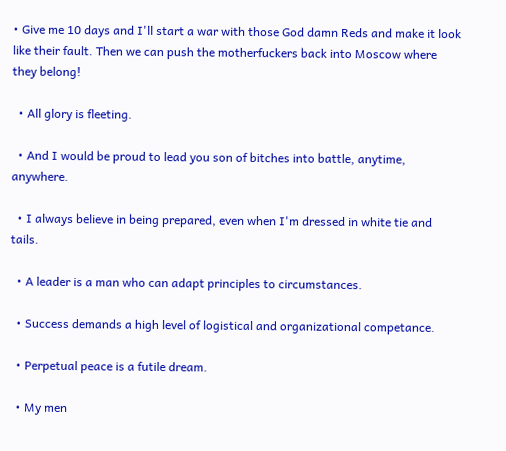• Give me 10 days and I'll start a war with those God damn Reds and make it look like their fault. Then we can push the motherfuckers back into Moscow where they belong!

  • All glory is fleeting.

  • And I would be proud to lead you son of bitches into battle, anytime, anywhere.

  • I always believe in being prepared, even when I'm dressed in white tie and tails.

  • A leader is a man who can adapt principles to circumstances.

  • Success demands a high level of logistical and organizational competance.

  • Perpetual peace is a futile dream.

  • My men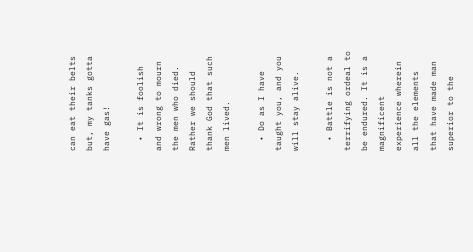can eat their belts but, my tanks gotta have gas!

  • It is foolish and wrong to mourn the men who died. Rather we should thank God that such men lived.

  • Do as I have taught you, and you will stay alive.

  • Battle is not a terrifying ordeal to be endured. It is a magnificent experience wherein all the elements that have made man superior to the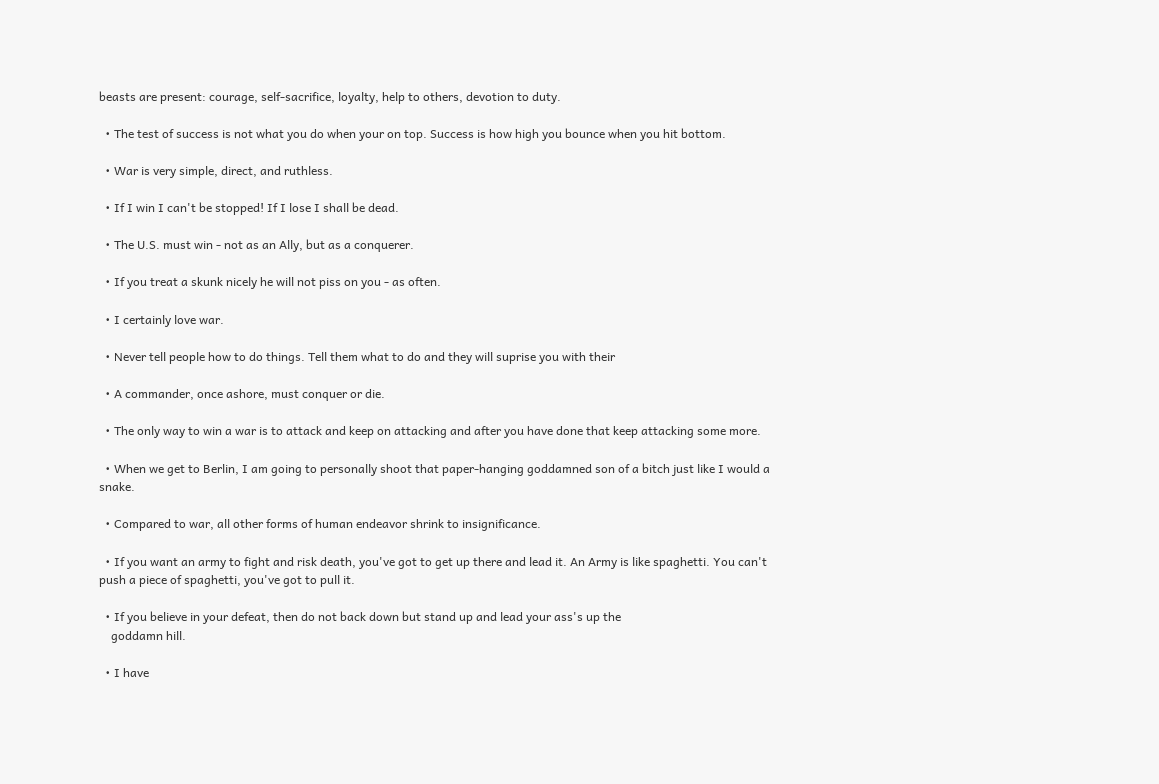beasts are present: courage, self-sacrifice, loyalty, help to others, devotion to duty.

  • The test of success is not what you do when your on top. Success is how high you bounce when you hit bottom.

  • War is very simple, direct, and ruthless.

  • If I win I can't be stopped! If I lose I shall be dead.

  • The U.S. must win - not as an Ally, but as a conquerer.

  • If you treat a skunk nicely he will not piss on you - as often.

  • I certainly love war.

  • Never tell people how to do things. Tell them what to do and they will suprise you with their

  • A commander, once ashore, must conquer or die.

  • The only way to win a war is to attack and keep on attacking and after you have done that keep attacking some more.

  • When we get to Berlin, I am going to personally shoot that paper-hanging goddamned son of a bitch just like I would a snake.

  • Compared to war, all other forms of human endeavor shrink to insignificance.

  • If you want an army to fight and risk death, you've got to get up there and lead it. An Army is like spaghetti. You can't push a piece of spaghetti, you've got to pull it.

  • If you believe in your defeat, then do not back down but stand up and lead your ass's up the
    goddamn hill.

  • I have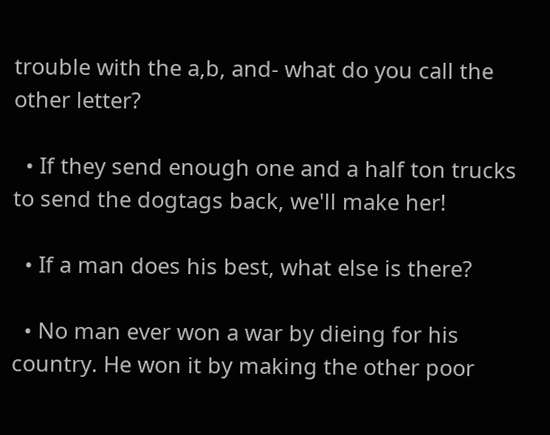trouble with the a,b, and- what do you call the other letter?

  • If they send enough one and a half ton trucks to send the dogtags back, we'll make her!

  • If a man does his best, what else is there?

  • No man ever won a war by dieing for his country. He won it by making the other poor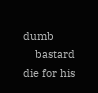dumb
    bastard die for his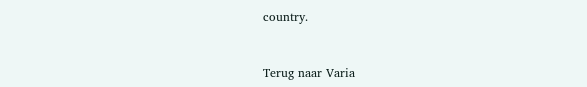country.



Terug naar Varia